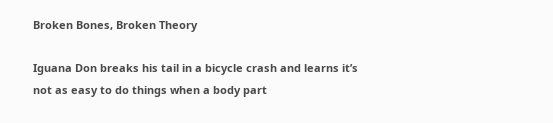Broken Bones, Broken Theory

Iguana Don breaks his tail in a bicycle crash and learns it’s not as easy to do things when a body part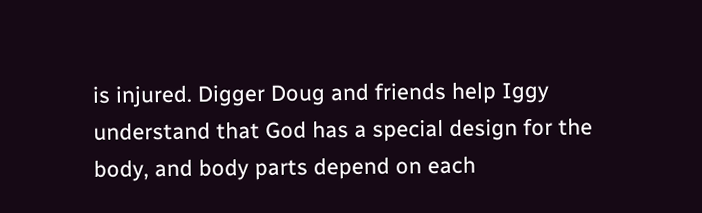is injured. Digger Doug and friends help Iggy understand that God has a special design for the body, and body parts depend on each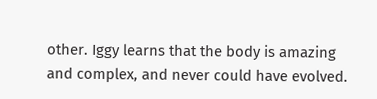other. Iggy learns that the body is amazing and complex, and never could have evolved.